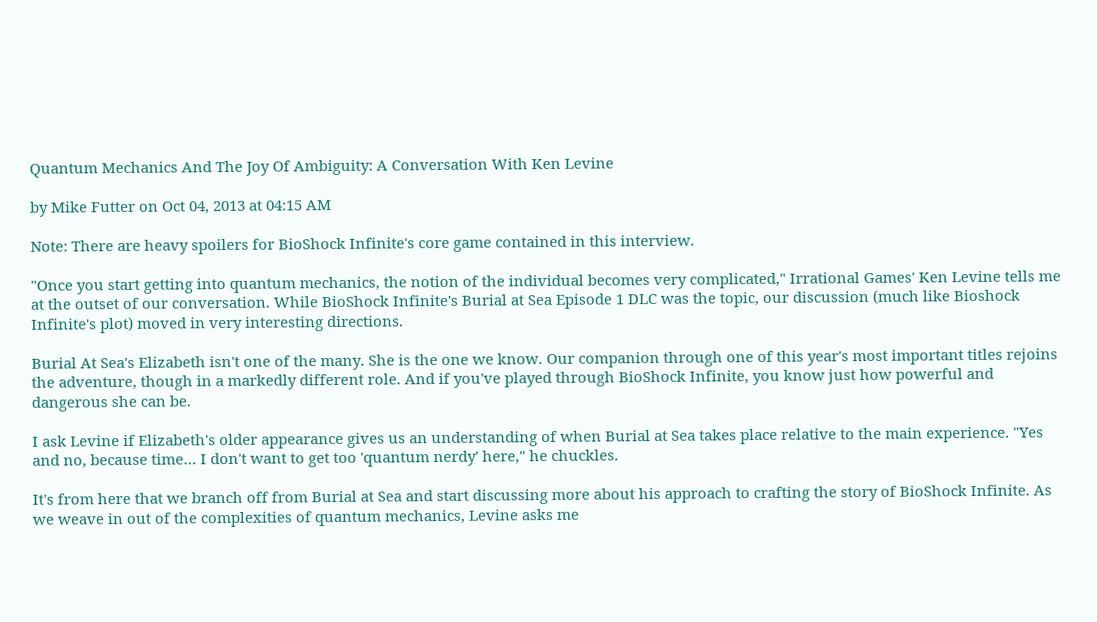Quantum Mechanics And The Joy Of Ambiguity: A Conversation With Ken Levine

by Mike Futter on Oct 04, 2013 at 04:15 AM

Note: There are heavy spoilers for BioShock Infinite's core game contained in this interview.

"Once you start getting into quantum mechanics, the notion of the individual becomes very complicated," Irrational Games' Ken Levine tells me at the outset of our conversation. While BioShock Infinite's Burial at Sea Episode 1 DLC was the topic, our discussion (much like Bioshock Infinite's plot) moved in very interesting directions.

Burial At Sea's Elizabeth isn't one of the many. She is the one we know. Our companion through one of this year's most important titles rejoins the adventure, though in a markedly different role. And if you've played through BioShock Infinite, you know just how powerful and dangerous she can be.

I ask Levine if Elizabeth's older appearance gives us an understanding of when Burial at Sea takes place relative to the main experience. "Yes and no, because time… I don't want to get too 'quantum nerdy' here," he chuckles.

It's from here that we branch off from Burial at Sea and start discussing more about his approach to crafting the story of BioShock Infinite. As we weave in out of the complexities of quantum mechanics, Levine asks me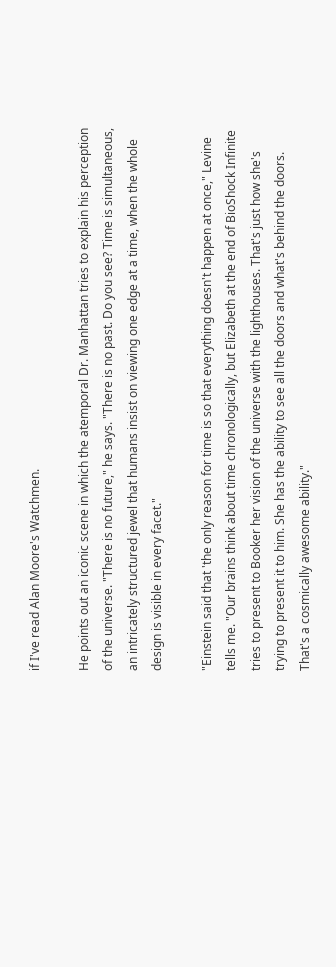if I've read Alan Moore's Watchmen.

He points out an iconic scene in which the atemporal Dr. Manhattan tries to explain his perception of the universe. "There is no future," he says. "There is no past. Do you see? Time is simultaneous, an intricately structured jewel that humans insist on viewing one edge at a time, when the whole design is visible in every facet."

"Einstein said that 'the only reason for time is so that everything doesn't happen at once," Levine tells me. "Our brains think about time chronologically, but Elizabeth at the end of BioShock Infinite tries to present to Booker her vision of the universe with the lighthouses. That's just how she's trying to present it to him. She has the ability to see all the doors and what's behind the doors. That's a cosmically awesome ability."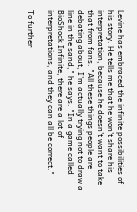Levine has embraced the infinite possibilities of his story. He tells me that he won't share his interpretation, because he doesn't want to take that from fans. "All these things people are debating about, I'm actually trying not to draw a line in the sand," he says. "In a game called BioShock Infinite, there are a lot of interpretations, and they can all be correct."

To further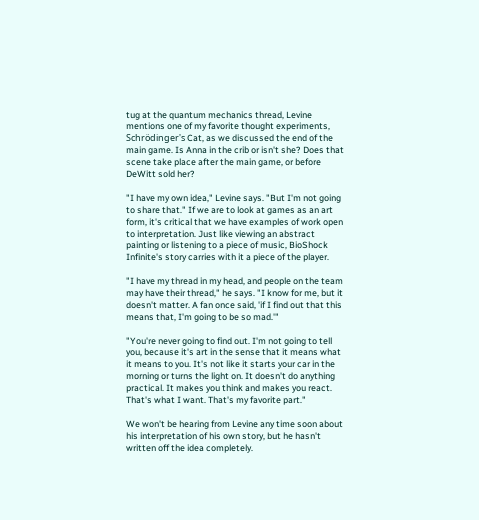tug at the quantum mechanics thread, Levine mentions one of my favorite thought experiments, Schrödinger's Cat, as we discussed the end of the main game. Is Anna in the crib or isn't she? Does that scene take place after the main game, or before DeWitt sold her?

"I have my own idea," Levine says. "But I'm not going to share that." If we are to look at games as an art form, it's critical that we have examples of work open to interpretation. Just like viewing an abstract painting or listening to a piece of music, BioShock Infinite's story carries with it a piece of the player.

"I have my thread in my head, and people on the team may have their thread," he says. "I know for me, but it doesn't matter. A fan once said, 'if I find out that this means that, I'm going to be so mad.'"

"You're never going to find out. I'm not going to tell you, because it's art in the sense that it means what it means to you. It's not like it starts your car in the morning or turns the light on. It doesn't do anything practical. It makes you think and makes you react. That's what I want. That's my favorite part."

We won't be hearing from Levine any time soon about his interpretation of his own story, but he hasn't written off the idea completely.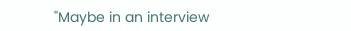"Maybe in an interview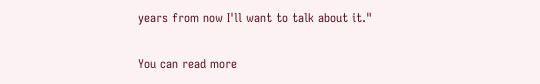years from now I'll want to talk about it."

You can read more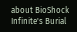about BioShock Infinite's Burial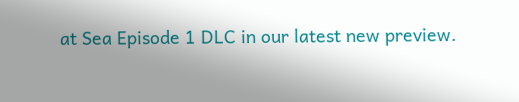at Sea Episode 1 DLC in our latest new preview.